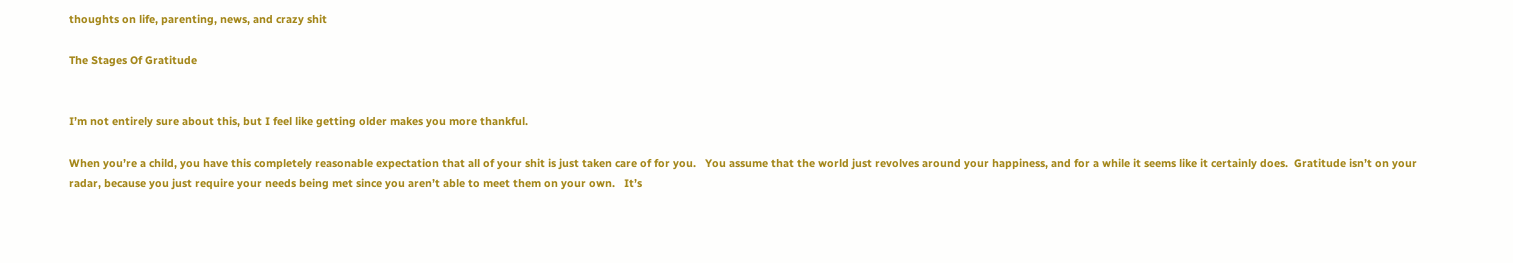thoughts on life, parenting, news, and crazy shit

The Stages Of Gratitude


I’m not entirely sure about this, but I feel like getting older makes you more thankful.

When you’re a child, you have this completely reasonable expectation that all of your shit is just taken care of for you.   You assume that the world just revolves around your happiness, and for a while it seems like it certainly does.  Gratitude isn’t on your radar, because you just require your needs being met since you aren’t able to meet them on your own.   It’s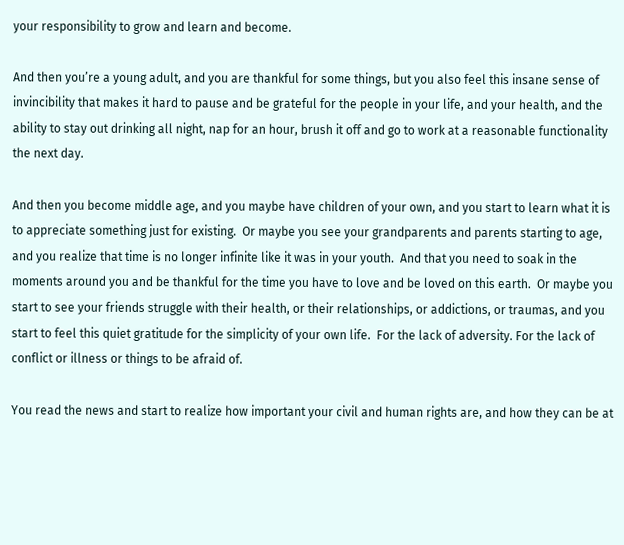your responsibility to grow and learn and become.

And then you’re a young adult, and you are thankful for some things, but you also feel this insane sense of invincibility that makes it hard to pause and be grateful for the people in your life, and your health, and the ability to stay out drinking all night, nap for an hour, brush it off and go to work at a reasonable functionality the next day.

And then you become middle age, and you maybe have children of your own, and you start to learn what it is to appreciate something just for existing.  Or maybe you see your grandparents and parents starting to age, and you realize that time is no longer infinite like it was in your youth.  And that you need to soak in the moments around you and be thankful for the time you have to love and be loved on this earth.  Or maybe you start to see your friends struggle with their health, or their relationships, or addictions, or traumas, and you start to feel this quiet gratitude for the simplicity of your own life.  For the lack of adversity. For the lack of conflict or illness or things to be afraid of.

You read the news and start to realize how important your civil and human rights are, and how they can be at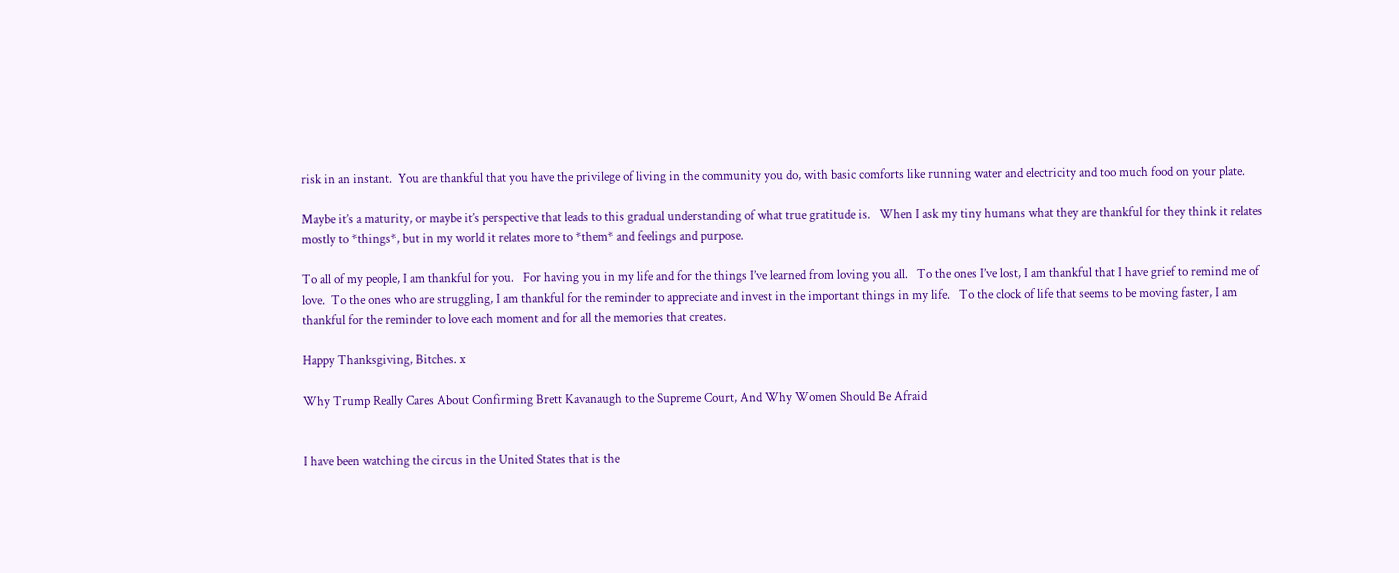risk in an instant.  You are thankful that you have the privilege of living in the community you do, with basic comforts like running water and electricity and too much food on your plate.

Maybe it’s a maturity, or maybe it’s perspective that leads to this gradual understanding of what true gratitude is.   When I ask my tiny humans what they are thankful for they think it relates mostly to *things*, but in my world it relates more to *them* and feelings and purpose.

To all of my people, I am thankful for you.   For having you in my life and for the things I’ve learned from loving you all.   To the ones I’ve lost, I am thankful that I have grief to remind me of love.  To the ones who are struggling, I am thankful for the reminder to appreciate and invest in the important things in my life.   To the clock of life that seems to be moving faster, I am thankful for the reminder to love each moment and for all the memories that creates.

Happy Thanksgiving, Bitches. x

Why Trump Really Cares About Confirming Brett Kavanaugh to the Supreme Court, And Why Women Should Be Afraid


I have been watching the circus in the United States that is the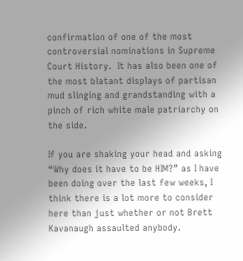confirmation of one of the most controversial nominations in Supreme Court History.  It has also been one of the most blatant displays of partisan mud slinging and grandstanding with a  pinch of rich white male patriarchy on the side.

If you are shaking your head and asking “Why does it have to be HIM?” as I have been doing over the last few weeks, I think there is a lot more to consider here than just whether or not Brett Kavanaugh assaulted anybody.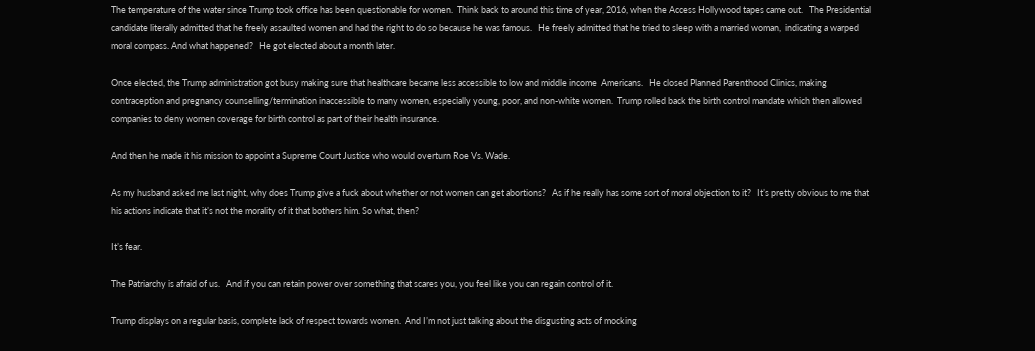The temperature of the water since Trump took office has been questionable for women.  Think back to around this time of year, 2016, when the Access Hollywood tapes came out.   The Presidential candidate literally admitted that he freely assaulted women and had the right to do so because he was famous.   He freely admitted that he tried to sleep with a married woman,  indicating a warped moral compass. And what happened?   He got elected about a month later.

Once elected, the Trump administration got busy making sure that healthcare became less accessible to low and middle income  Americans.   He closed Planned Parenthood Clinics, making contraception and pregnancy counselling/termination inaccessible to many women, especially young, poor, and non-white women.  Trump rolled back the birth control mandate which then allowed companies to deny women coverage for birth control as part of their health insurance.

And then he made it his mission to appoint a Supreme Court Justice who would overturn Roe Vs. Wade.

As my husband asked me last night, why does Trump give a fuck about whether or not women can get abortions?   As if he really has some sort of moral objection to it?   It’s pretty obvious to me that his actions indicate that it’s not the morality of it that bothers him. So what, then?

It’s fear.

The Patriarchy is afraid of us.   And if you can retain power over something that scares you, you feel like you can regain control of it.

Trump displays on a regular basis, complete lack of respect towards women.  And I’m not just talking about the disgusting acts of mocking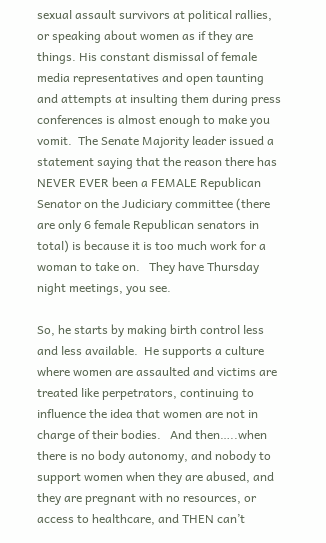sexual assault survivors at political rallies, or speaking about women as if they are things. His constant dismissal of female media representatives and open taunting and attempts at insulting them during press conferences is almost enough to make you vomit.  The Senate Majority leader issued a statement saying that the reason there has NEVER EVER been a FEMALE Republican Senator on the Judiciary committee (there are only 6 female Republican senators in total) is because it is too much work for a woman to take on.   They have Thursday night meetings, you see.

So, he starts by making birth control less and less available.  He supports a culture where women are assaulted and victims are treated like perpetrators, continuing to influence the idea that women are not in charge of their bodies.   And then…..when there is no body autonomy, and nobody to support women when they are abused, and they are pregnant with no resources, or access to healthcare, and THEN can’t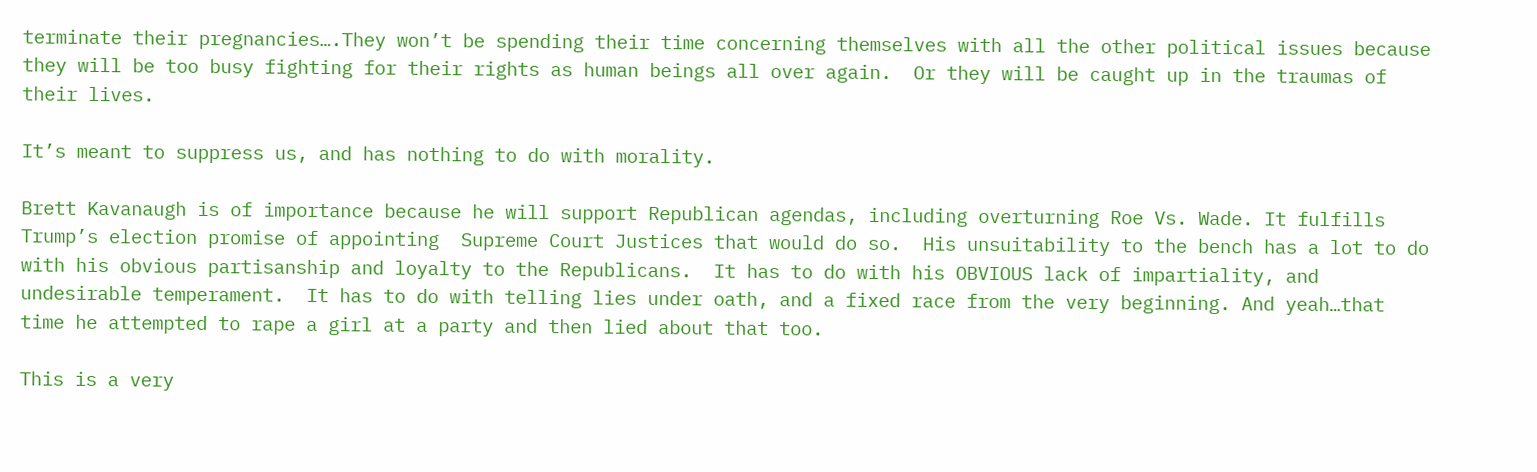terminate their pregnancies….They won’t be spending their time concerning themselves with all the other political issues because they will be too busy fighting for their rights as human beings all over again.  Or they will be caught up in the traumas of their lives.

It’s meant to suppress us, and has nothing to do with morality.

Brett Kavanaugh is of importance because he will support Republican agendas, including overturning Roe Vs. Wade. It fulfills Trump’s election promise of appointing  Supreme Court Justices that would do so.  His unsuitability to the bench has a lot to do with his obvious partisanship and loyalty to the Republicans.  It has to do with his OBVIOUS lack of impartiality, and undesirable temperament.  It has to do with telling lies under oath, and a fixed race from the very beginning. And yeah…that time he attempted to rape a girl at a party and then lied about that too.

This is a very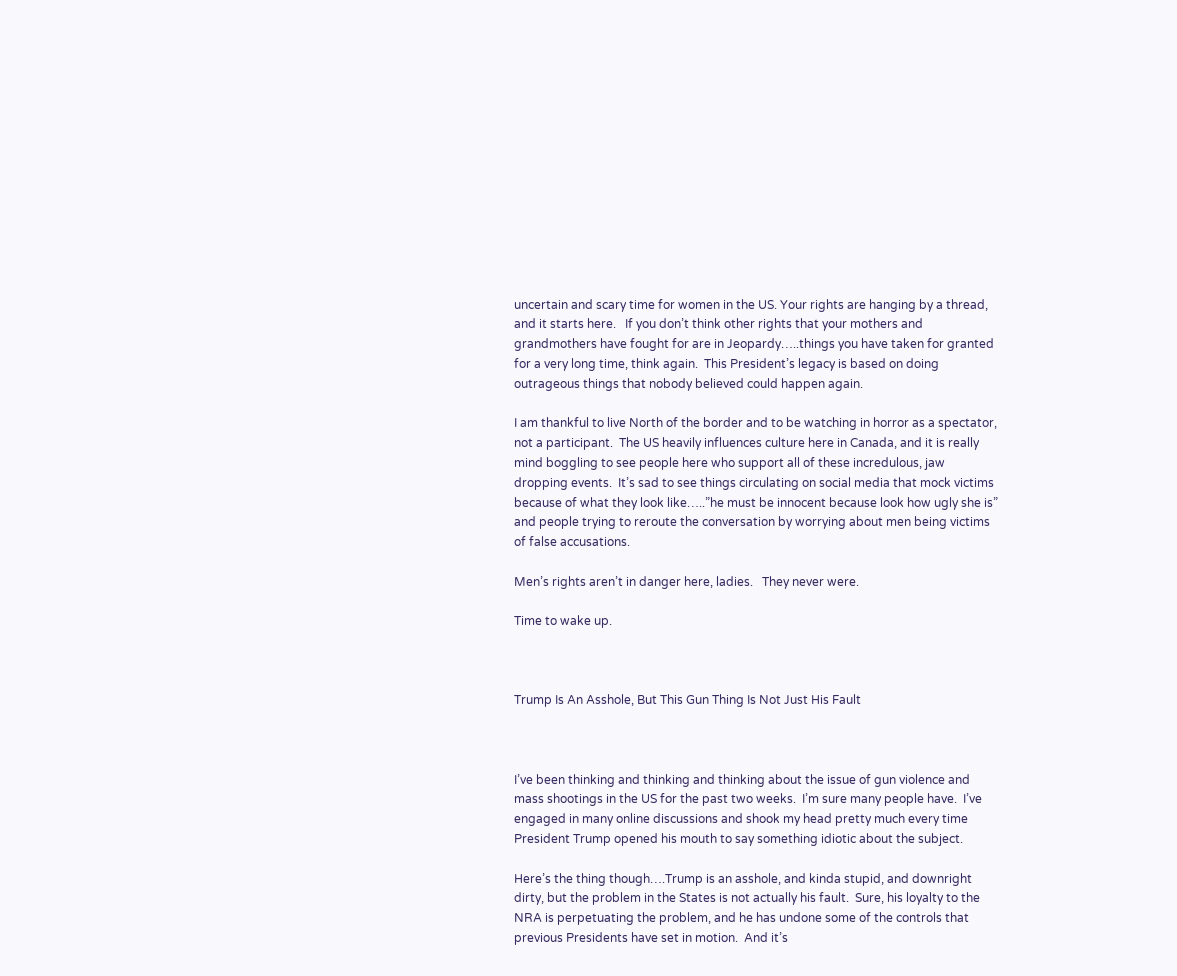uncertain and scary time for women in the US. Your rights are hanging by a thread, and it starts here.   If you don’t think other rights that your mothers and grandmothers have fought for are in Jeopardy…..things you have taken for granted for a very long time, think again.  This President’s legacy is based on doing outrageous things that nobody believed could happen again.

I am thankful to live North of the border and to be watching in horror as a spectator, not a participant.  The US heavily influences culture here in Canada, and it is really mind boggling to see people here who support all of these incredulous, jaw dropping events.  It’s sad to see things circulating on social media that mock victims because of what they look like…..”he must be innocent because look how ugly she is” and people trying to reroute the conversation by worrying about men being victims of false accusations.

Men’s rights aren’t in danger here, ladies.   They never were.

Time to wake up.



Trump Is An Asshole, But This Gun Thing Is Not Just His Fault



I’ve been thinking and thinking and thinking about the issue of gun violence and mass shootings in the US for the past two weeks.  I’m sure many people have.  I’ve engaged in many online discussions and shook my head pretty much every time President Trump opened his mouth to say something idiotic about the subject.

Here’s the thing though….Trump is an asshole, and kinda stupid, and downright dirty, but the problem in the States is not actually his fault.  Sure, his loyalty to the NRA is perpetuating the problem, and he has undone some of the controls that previous Presidents have set in motion.  And it’s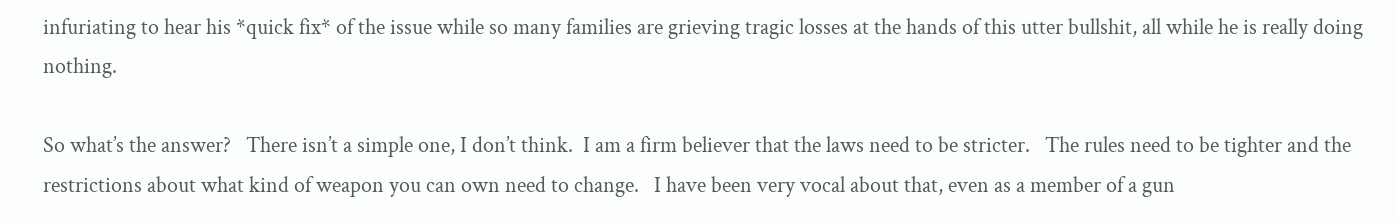infuriating to hear his *quick fix* of the issue while so many families are grieving tragic losses at the hands of this utter bullshit, all while he is really doing nothing.

So what’s the answer?   There isn’t a simple one, I don’t think.  I am a firm believer that the laws need to be stricter.   The rules need to be tighter and the restrictions about what kind of weapon you can own need to change.   I have been very vocal about that, even as a member of a gun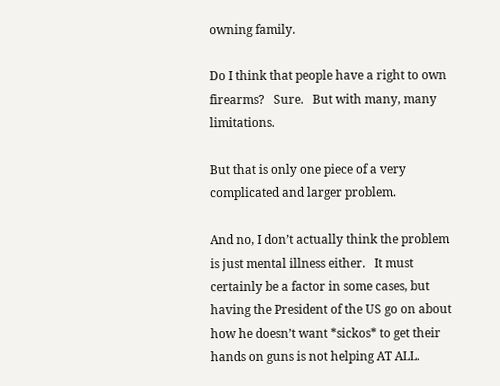owning family.

Do I think that people have a right to own firearms?   Sure.   But with many, many limitations.

But that is only one piece of a very complicated and larger problem.

And no, I don’t actually think the problem is just mental illness either.   It must certainly be a factor in some cases, but having the President of the US go on about how he doesn’t want *sickos* to get their hands on guns is not helping AT ALL.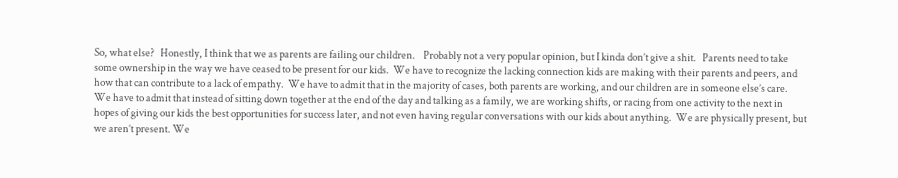So, what else?   Honestly, I think that we as parents are failing our children.    Probably not a very popular opinion, but I kinda don’t give a shit.   Parents need to take some ownership in the way we have ceased to be present for our kids.  We have to recognize the lacking connection kids are making with their parents and peers, and how that can contribute to a lack of empathy.  We have to admit that in the majority of cases, both parents are working, and our children are in someone else’s care.  We have to admit that instead of sitting down together at the end of the day and talking as a family, we are working shifts, or racing from one activity to the next in hopes of giving our kids the best opportunities for success later, and not even having regular conversations with our kids about anything.  We are physically present, but we aren’t present. We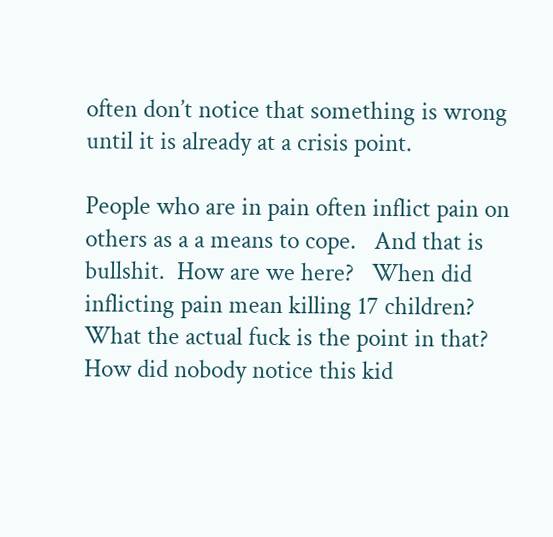often don’t notice that something is wrong until it is already at a crisis point.

People who are in pain often inflict pain on others as a a means to cope.   And that is bullshit.  How are we here?   When did inflicting pain mean killing 17 children?   What the actual fuck is the point in that?  How did nobody notice this kid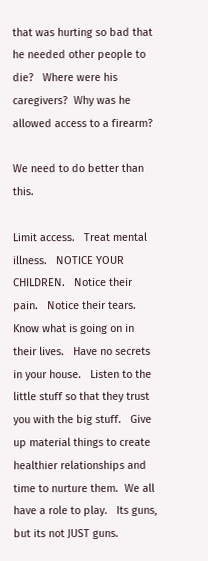that was hurting so bad that he needed other people to die?   Where were his caregivers?  Why was he allowed access to a firearm?

We need to do better than this.

Limit access.   Treat mental illness.   NOTICE YOUR CHILDREN.   Notice their pain.   Notice their tears.   Know what is going on in their lives.   Have no secrets in your house.   Listen to the little stuff so that they trust you with the big stuff.   Give up material things to create healthier relationships and time to nurture them.  We all have a role to play.   Its guns, but its not JUST guns.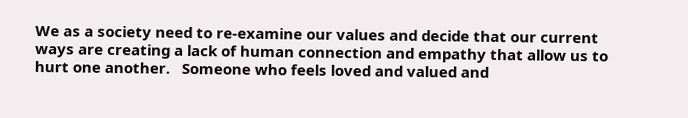We as a society need to re-examine our values and decide that our current ways are creating a lack of human connection and empathy that allow us to hurt one another.   Someone who feels loved and valued and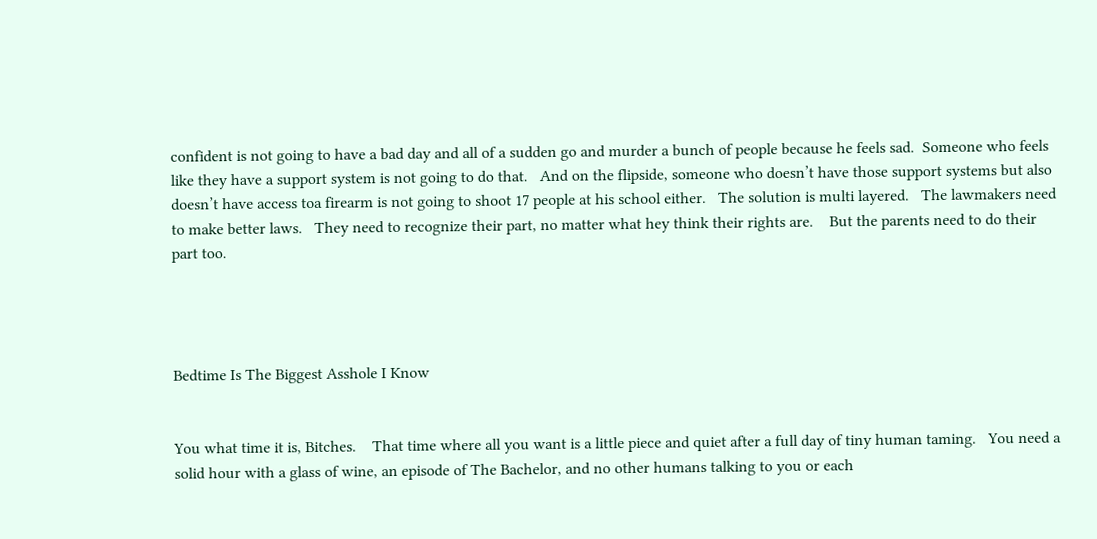confident is not going to have a bad day and all of a sudden go and murder a bunch of people because he feels sad.  Someone who feels like they have a support system is not going to do that.   And on the flipside, someone who doesn’t have those support systems but also doesn’t have access toa firearm is not going to shoot 17 people at his school either.   The solution is multi layered.   The lawmakers need to make better laws.   They need to recognize their part, no matter what hey think their rights are.    But the parents need to do their part too.




Bedtime Is The Biggest Asshole I Know


You what time it is, Bitches.    That time where all you want is a little piece and quiet after a full day of tiny human taming.   You need a solid hour with a glass of wine, an episode of The Bachelor, and no other humans talking to you or each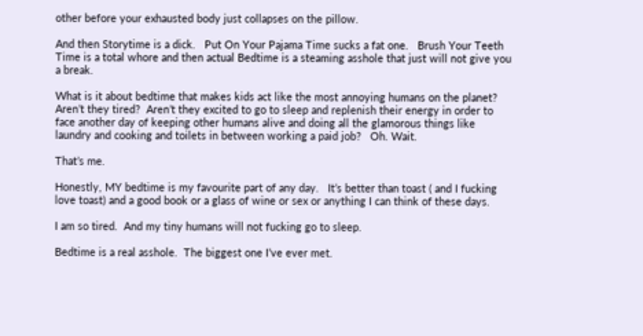other before your exhausted body just collapses on the pillow.

And then Storytime is a dick.   Put On Your Pajama Time sucks a fat one.   Brush Your Teeth Time is a total whore and then actual Bedtime is a steaming asshole that just will not give you a break.

What is it about bedtime that makes kids act like the most annoying humans on the planet?   Aren’t they tired?  Aren’t they excited to go to sleep and replenish their energy in order to face another day of keeping other humans alive and doing all the glamorous things like laundry and cooking and toilets in between working a paid job?   Oh. Wait.

That’s me.

Honestly, MY bedtime is my favourite part of any day.   It’s better than toast ( and I fucking love toast) and a good book or a glass of wine or sex or anything I can think of these days.

I am so tired.  And my tiny humans will not fucking go to sleep.

Bedtime is a real asshole.  The biggest one I’ve ever met.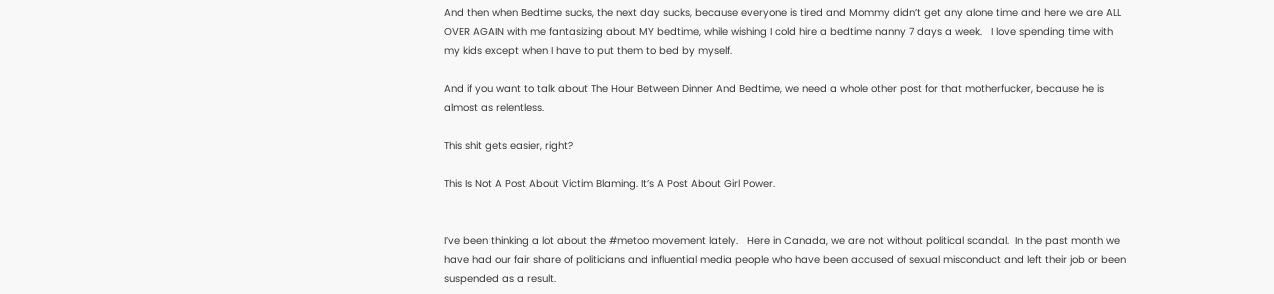And then when Bedtime sucks, the next day sucks, because everyone is tired and Mommy didn’t get any alone time and here we are ALL OVER AGAIN with me fantasizing about MY bedtime, while wishing I cold hire a bedtime nanny 7 days a week.   I love spending time with my kids except when I have to put them to bed by myself.

And if you want to talk about The Hour Between Dinner And Bedtime, we need a whole other post for that motherfucker, because he is almost as relentless.

This shit gets easier, right?

This Is Not A Post About Victim Blaming. It’s A Post About Girl Power.


I’ve been thinking a lot about the #metoo movement lately.   Here in Canada, we are not without political scandal.  In the past month we have had our fair share of politicians and influential media people who have been accused of sexual misconduct and left their job or been suspended as a result.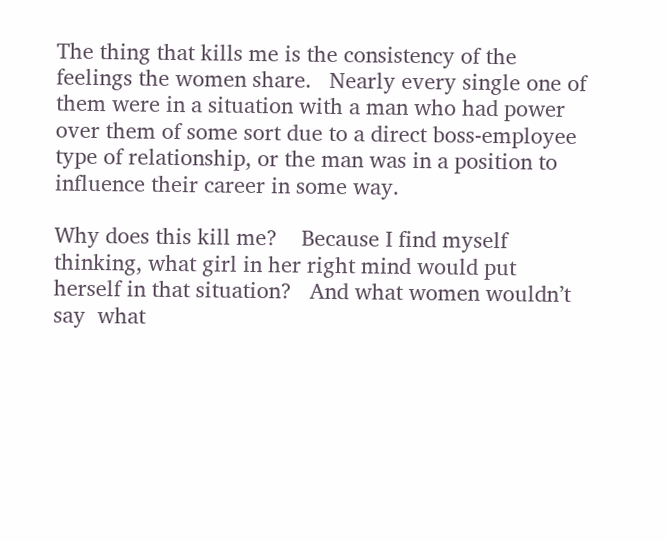The thing that kills me is the consistency of the feelings the women share.   Nearly every single one of them were in a situation with a man who had power over them of some sort due to a direct boss-employee type of relationship, or the man was in a position to influence their career in some way.

Why does this kill me?    Because I find myself thinking, what girl in her right mind would put herself in that situation?   And what women wouldn’t say  what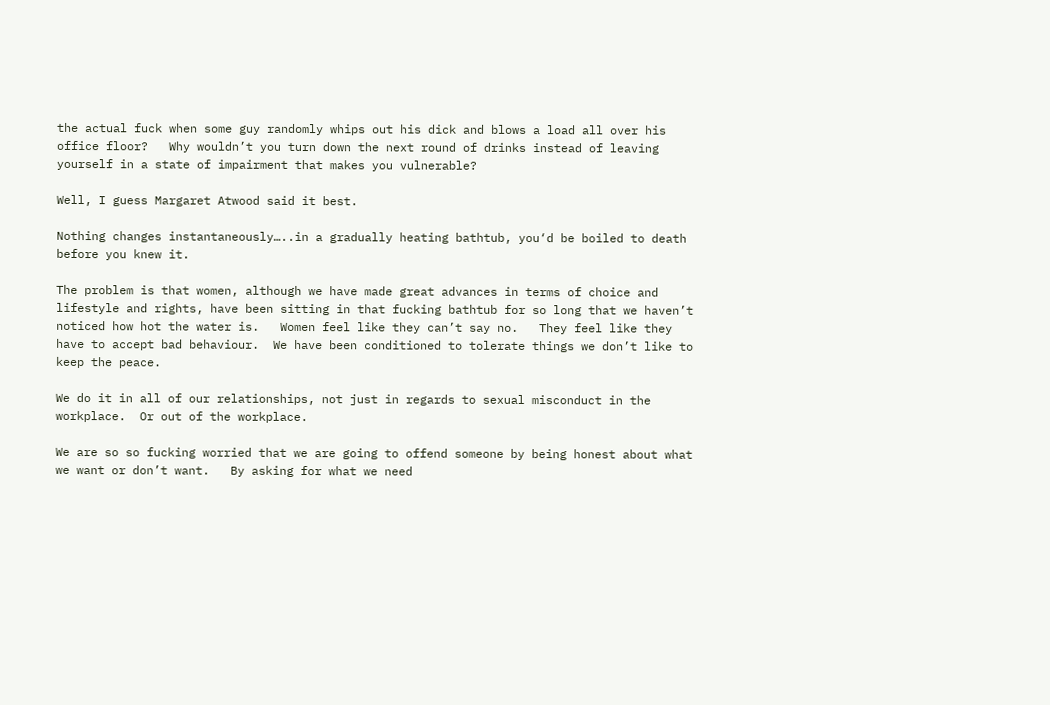the actual fuck when some guy randomly whips out his dick and blows a load all over his office floor?   Why wouldn’t you turn down the next round of drinks instead of leaving yourself in a state of impairment that makes you vulnerable?

Well, I guess Margaret Atwood said it best.

Nothing changes instantaneously…..in a gradually heating bathtub, you‘d be boiled to death before you knew it.

The problem is that women, although we have made great advances in terms of choice and lifestyle and rights, have been sitting in that fucking bathtub for so long that we haven’t noticed how hot the water is.   Women feel like they can’t say no.   They feel like they have to accept bad behaviour.  We have been conditioned to tolerate things we don’t like to keep the peace.

We do it in all of our relationships, not just in regards to sexual misconduct in the workplace.  Or out of the workplace.

We are so so fucking worried that we are going to offend someone by being honest about what we want or don’t want.   By asking for what we need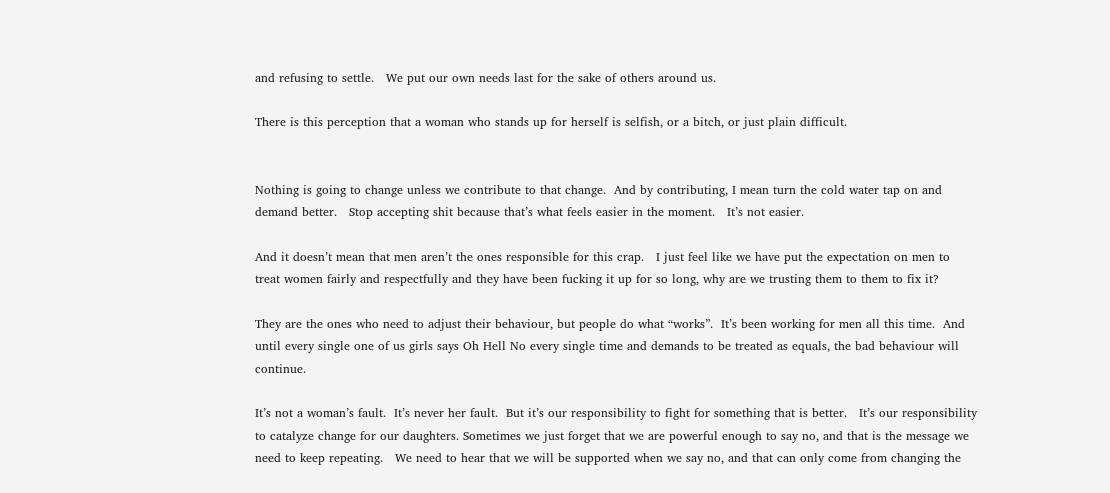and refusing to settle.   We put our own needs last for the sake of others around us.

There is this perception that a woman who stands up for herself is selfish, or a bitch, or just plain difficult.


Nothing is going to change unless we contribute to that change.  And by contributing, I mean turn the cold water tap on and demand better.   Stop accepting shit because that’s what feels easier in the moment.   It’s not easier.

And it doesn’t mean that men aren’t the ones responsible for this crap.   I just feel like we have put the expectation on men to treat women fairly and respectfully and they have been fucking it up for so long, why are we trusting them to them to fix it?

They are the ones who need to adjust their behaviour, but people do what “works”.  It’s been working for men all this time.  And until every single one of us girls says Oh Hell No every single time and demands to be treated as equals, the bad behaviour will continue.

It’s not a woman’s fault.  It’s never her fault.  But it’s our responsibility to fight for something that is better.   It’s our responsibility to catalyze change for our daughters. Sometimes we just forget that we are powerful enough to say no, and that is the message we need to keep repeating.   We need to hear that we will be supported when we say no, and that can only come from changing the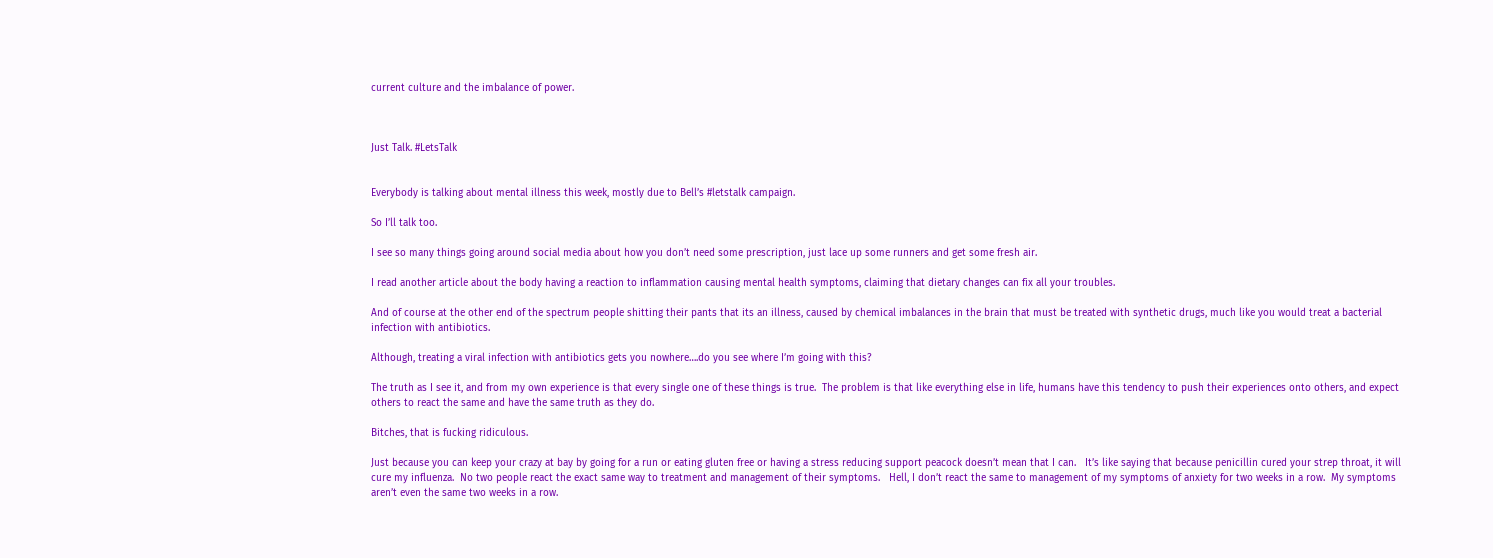current culture and the imbalance of power.



Just Talk. #LetsTalk


Everybody is talking about mental illness this week, mostly due to Bell’s #letstalk campaign.

So I’ll talk too.

I see so many things going around social media about how you don’t need some prescription, just lace up some runners and get some fresh air.

I read another article about the body having a reaction to inflammation causing mental health symptoms, claiming that dietary changes can fix all your troubles.

And of course at the other end of the spectrum people shitting their pants that its an illness, caused by chemical imbalances in the brain that must be treated with synthetic drugs, much like you would treat a bacterial infection with antibiotics.

Although, treating a viral infection with antibiotics gets you nowhere….do you see where I’m going with this?

The truth as I see it, and from my own experience is that every single one of these things is true.  The problem is that like everything else in life, humans have this tendency to push their experiences onto others, and expect others to react the same and have the same truth as they do.

Bitches, that is fucking ridiculous.

Just because you can keep your crazy at bay by going for a run or eating gluten free or having a stress reducing support peacock doesn’t mean that I can.   It’s like saying that because penicillin cured your strep throat, it will cure my influenza.  No two people react the exact same way to treatment and management of their symptoms.   Hell, I don’t react the same to management of my symptoms of anxiety for two weeks in a row.  My symptoms aren’t even the same two weeks in a row.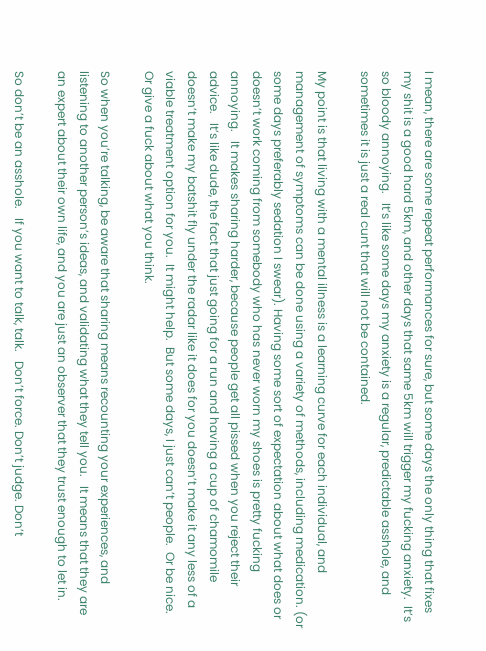I mean, there are some repeat performances for sure, but some days the only thing that fixes my shit is a good hard 5km, and other days that same 5km will trigger my fucking anxiety.  It’s so bloody annoying.   It’s like some days my anxiety is a regular, predictable asshole, and sometimes it is just a real cunt that will not be contained.

My point is that living with a mental illness is a learning curve for each individual, and management of symptoms can be done using a variety of methods, including medication. (or some days preferably sedation I swear). Having some sort of expectation about what does or doesn’t work coming from somebody who has never worn my shoes is pretty fucking annoying.   It makes sharing harder, because people get all pissed when you reject their advice.   It’s like dude, the fact that just going for a run and having a cup of chamomile doesn’t make my batshit fly under the radar like it does for you doesn’t make it any less of a viable treatment option for you.  It might help.  But some days, I just can’t people.  Or be nice.  Or give a fuck about what you think.

So when you’re talking, be aware that sharing means recounting your experiences, and listening to another person’s ideas, and validating what they tell you.   It means that they are an expert about their own life, and you are just an observer that they trust enough to let in.

So don’t be an asshole.   If you want to talk, talk.   Don’t force. Don’t judge. Don’t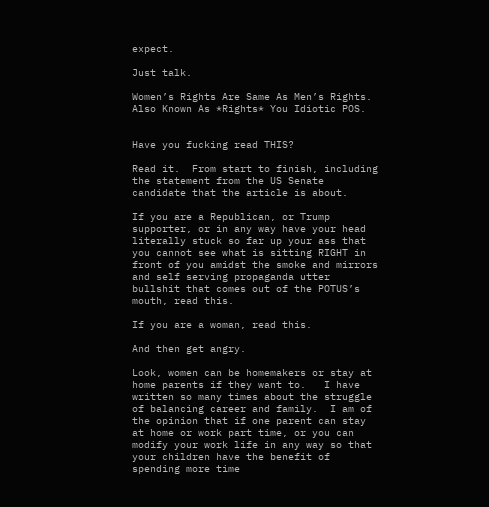expect.

Just talk.

Women’s Rights Are Same As Men’s Rights. Also Known As *Rights* You Idiotic POS.


Have you fucking read THIS?

Read it.  From start to finish, including the statement from the US Senate candidate that the article is about.

If you are a Republican, or Trump supporter, or in any way have your head literally stuck so far up your ass that you cannot see what is sitting RIGHT in front of you amidst the smoke and mirrors and self serving propaganda utter bullshit that comes out of the POTUS’s mouth, read this.

If you are a woman, read this.

And then get angry.

Look, women can be homemakers or stay at home parents if they want to.   I have written so many times about the struggle of balancing career and family.  I am of the opinion that if one parent can stay at home or work part time, or you can modify your work life in any way so that your children have the benefit of spending more time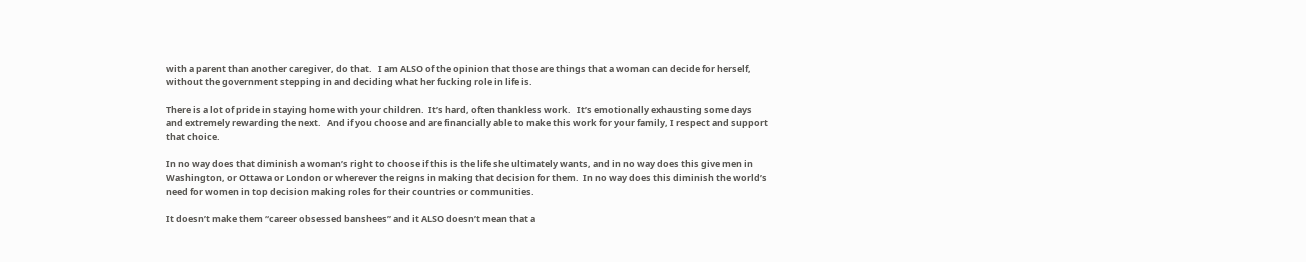with a parent than another caregiver, do that.   I am ALSO of the opinion that those are things that a woman can decide for herself, without the government stepping in and deciding what her fucking role in life is.

There is a lot of pride in staying home with your children.  It’s hard, often thankless work.   It’s emotionally exhausting some days and extremely rewarding the next.   And if you choose and are financially able to make this work for your family, I respect and support that choice.

In no way does that diminish a woman’s right to choose if this is the life she ultimately wants, and in no way does this give men in  Washington, or Ottawa or London or wherever the reigns in making that decision for them.  In no way does this diminish the world’s need for women in top decision making roles for their countries or communities.

It doesn’t make them “career obsessed banshees” and it ALSO doesn’t mean that a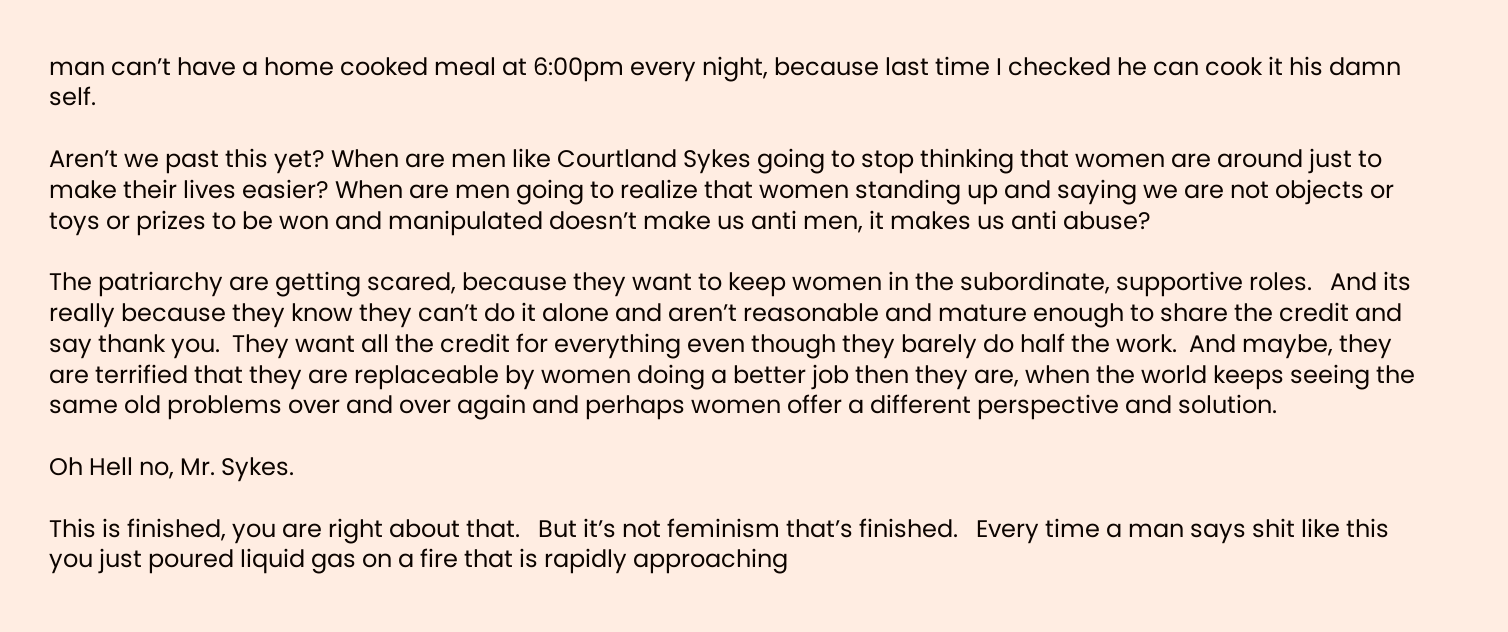man can’t have a home cooked meal at 6:00pm every night, because last time I checked he can cook it his damn self.

Aren’t we past this yet? When are men like Courtland Sykes going to stop thinking that women are around just to make their lives easier? When are men going to realize that women standing up and saying we are not objects or toys or prizes to be won and manipulated doesn’t make us anti men, it makes us anti abuse?

The patriarchy are getting scared, because they want to keep women in the subordinate, supportive roles.   And its really because they know they can’t do it alone and aren’t reasonable and mature enough to share the credit and say thank you.  They want all the credit for everything even though they barely do half the work.  And maybe, they are terrified that they are replaceable by women doing a better job then they are, when the world keeps seeing the same old problems over and over again and perhaps women offer a different perspective and solution.

Oh Hell no, Mr. Sykes.

This is finished, you are right about that.   But it’s not feminism that’s finished.   Every time a man says shit like this you just poured liquid gas on a fire that is rapidly approaching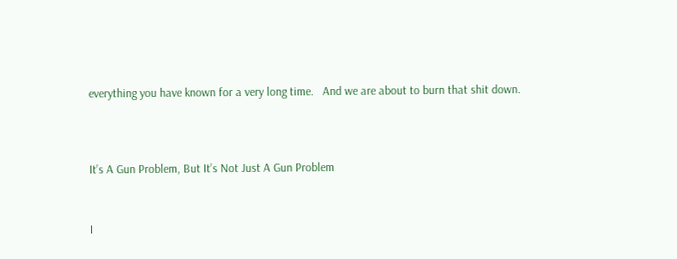everything you have known for a very long time.   And we are about to burn that shit down.




It’s A Gun Problem, But It’s Not Just A Gun Problem



I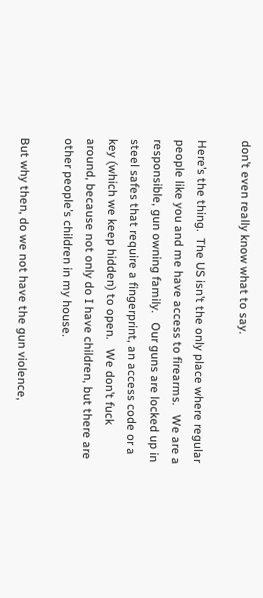don’t even really know what to say.

Here’s the thing.  The US isn’t the only place where regular people like you and me have access to firearms.   We are a responsible, gun owning family.   Our guns are locked up in steel safes that require a fingerprint, an access code or a key (which we keep hidden) to open.   We don’t fuck around, because not only do I have children, but there are other people’s children in my house.

But why then, do we not have the gun violence,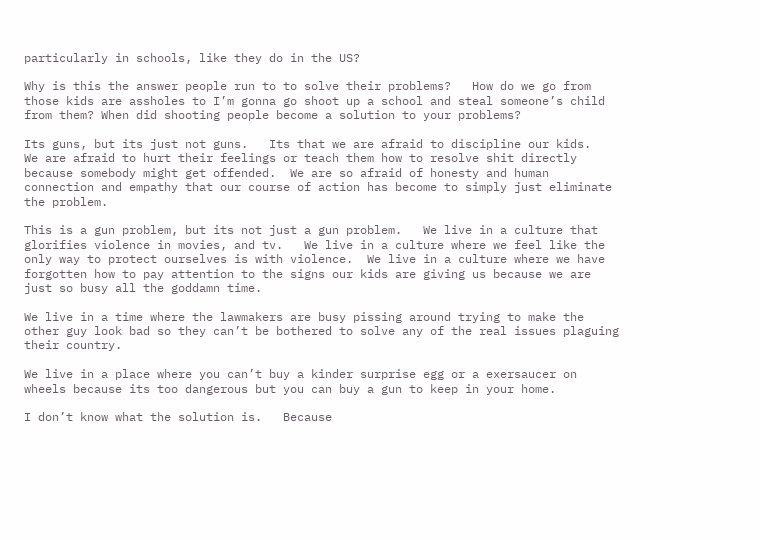particularly in schools, like they do in the US?

Why is this the answer people run to to solve their problems?   How do we go from those kids are assholes to I’m gonna go shoot up a school and steal someone’s child from them? When did shooting people become a solution to your problems?

Its guns, but its just not guns.   Its that we are afraid to discipline our kids.   We are afraid to hurt their feelings or teach them how to resolve shit directly because somebody might get offended.  We are so afraid of honesty and human connection and empathy that our course of action has become to simply just eliminate the problem.

This is a gun problem, but its not just a gun problem.   We live in a culture that glorifies violence in movies, and tv.   We live in a culture where we feel like the only way to protect ourselves is with violence.  We live in a culture where we have forgotten how to pay attention to the signs our kids are giving us because we are just so busy all the goddamn time.

We live in a time where the lawmakers are busy pissing around trying to make the other guy look bad so they can’t be bothered to solve any of the real issues plaguing their country.

We live in a place where you can’t buy a kinder surprise egg or a exersaucer on wheels because its too dangerous but you can buy a gun to keep in your home.

I don’t know what the solution is.   Because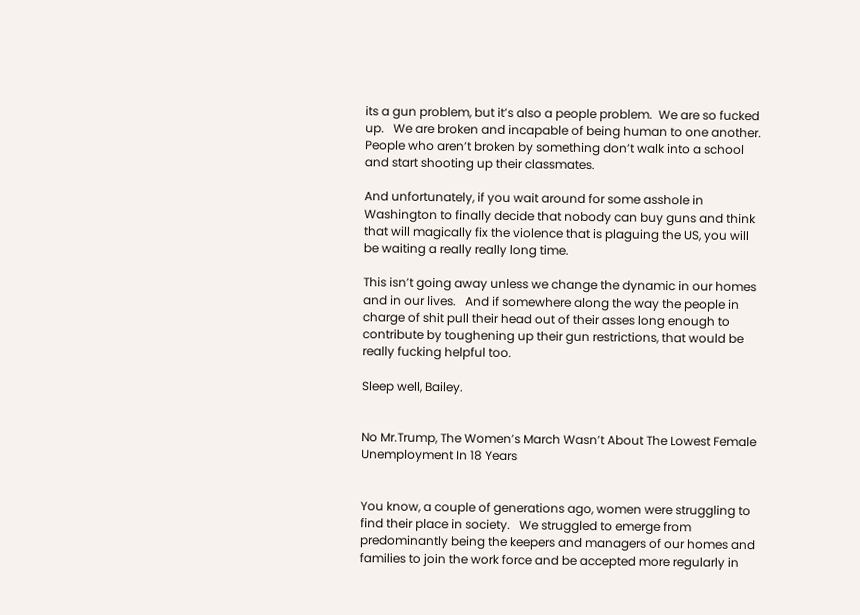its a gun problem, but it’s also a people problem.  We are so fucked up.   We are broken and incapable of being human to one another.   People who aren’t broken by something don’t walk into a school and start shooting up their classmates.

And unfortunately, if you wait around for some asshole in Washington to finally decide that nobody can buy guns and think that will magically fix the violence that is plaguing the US, you will be waiting a really really long time.

This isn’t going away unless we change the dynamic in our homes and in our lives.   And if somewhere along the way the people in charge of shit pull their head out of their asses long enough to contribute by toughening up their gun restrictions, that would be really fucking helpful too.

Sleep well, Bailey.


No Mr.Trump, The Women’s March Wasn’t About The Lowest Female Unemployment In 18 Years


You know, a couple of generations ago, women were struggling to find their place in society.   We struggled to emerge from predominantly being the keepers and managers of our homes and families to join the work force and be accepted more regularly in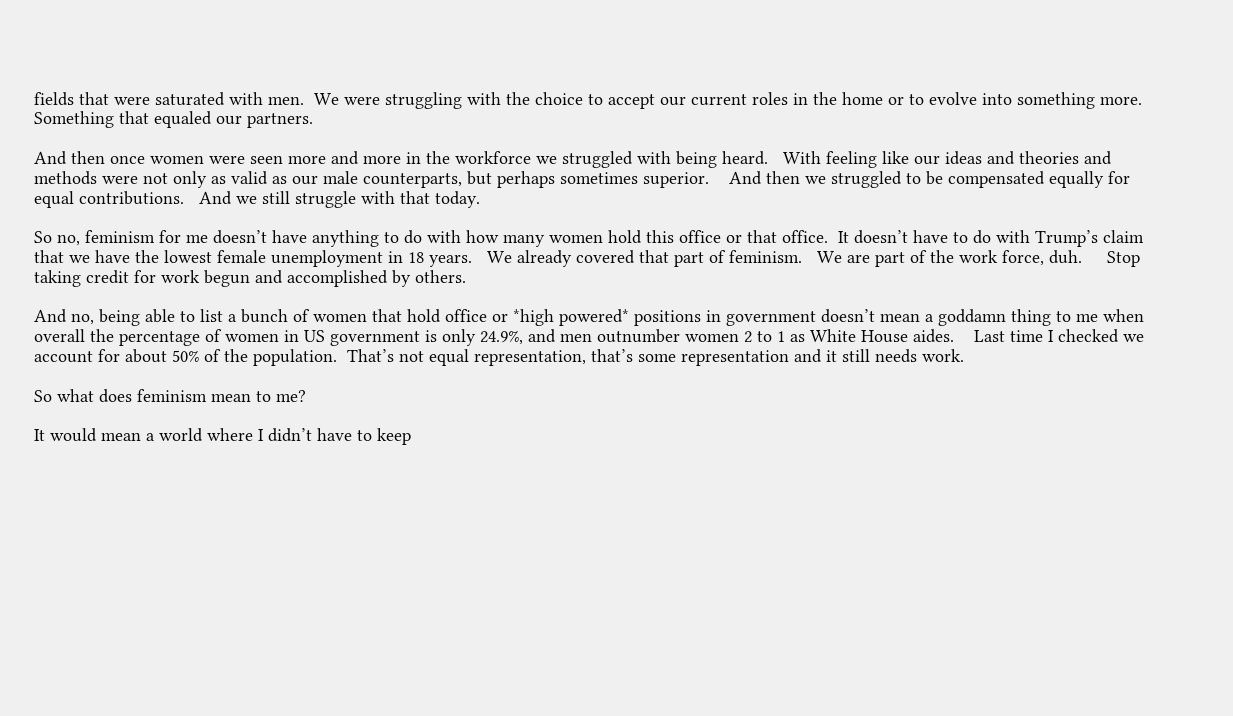fields that were saturated with men.  We were struggling with the choice to accept our current roles in the home or to evolve into something more.   Something that equaled our partners.

And then once women were seen more and more in the workforce we struggled with being heard.   With feeling like our ideas and theories and methods were not only as valid as our male counterparts, but perhaps sometimes superior.    And then we struggled to be compensated equally for equal contributions.   And we still struggle with that today.

So no, feminism for me doesn’t have anything to do with how many women hold this office or that office.  It doesn’t have to do with Trump’s claim that we have the lowest female unemployment in 18 years.   We already covered that part of feminism.   We are part of the work force, duh.     Stop taking credit for work begun and accomplished by others.

And no, being able to list a bunch of women that hold office or *high powered* positions in government doesn’t mean a goddamn thing to me when overall the percentage of women in US government is only 24.9%, and men outnumber women 2 to 1 as White House aides.    Last time I checked we account for about 50% of the population.  That’s not equal representation, that’s some representation and it still needs work.

So what does feminism mean to me?

It would mean a world where I didn’t have to keep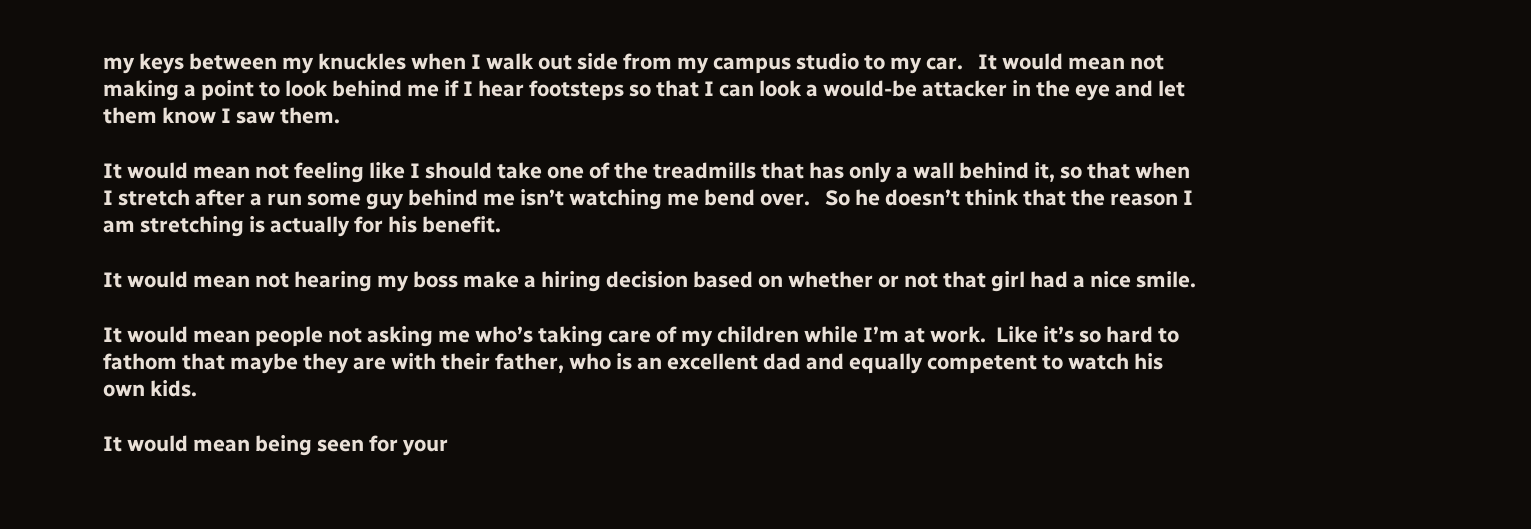my keys between my knuckles when I walk out side from my campus studio to my car.   It would mean not making a point to look behind me if I hear footsteps so that I can look a would-be attacker in the eye and let them know I saw them.

It would mean not feeling like I should take one of the treadmills that has only a wall behind it, so that when I stretch after a run some guy behind me isn’t watching me bend over.   So he doesn’t think that the reason I am stretching is actually for his benefit.

It would mean not hearing my boss make a hiring decision based on whether or not that girl had a nice smile.

It would mean people not asking me who’s taking care of my children while I’m at work.  Like it’s so hard to fathom that maybe they are with their father, who is an excellent dad and equally competent to watch his own kids.

It would mean being seen for your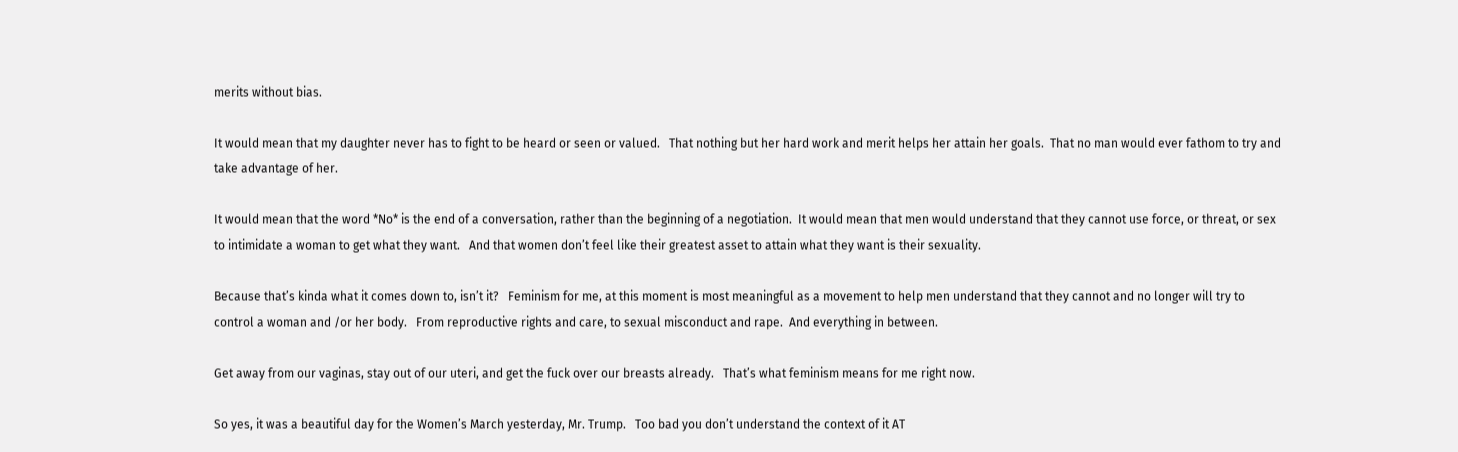merits without bias.

It would mean that my daughter never has to fight to be heard or seen or valued.   That nothing but her hard work and merit helps her attain her goals.  That no man would ever fathom to try and take advantage of her.

It would mean that the word *No* is the end of a conversation, rather than the beginning of a negotiation.  It would mean that men would understand that they cannot use force, or threat, or sex to intimidate a woman to get what they want.   And that women don’t feel like their greatest asset to attain what they want is their sexuality.

Because that’s kinda what it comes down to, isn’t it?   Feminism for me, at this moment is most meaningful as a movement to help men understand that they cannot and no longer will try to control a woman and /or her body.   From reproductive rights and care, to sexual misconduct and rape.  And everything in between.

Get away from our vaginas, stay out of our uteri, and get the fuck over our breasts already.   That’s what feminism means for me right now.

So yes, it was a beautiful day for the Women’s March yesterday, Mr. Trump.   Too bad you don’t understand the context of it AT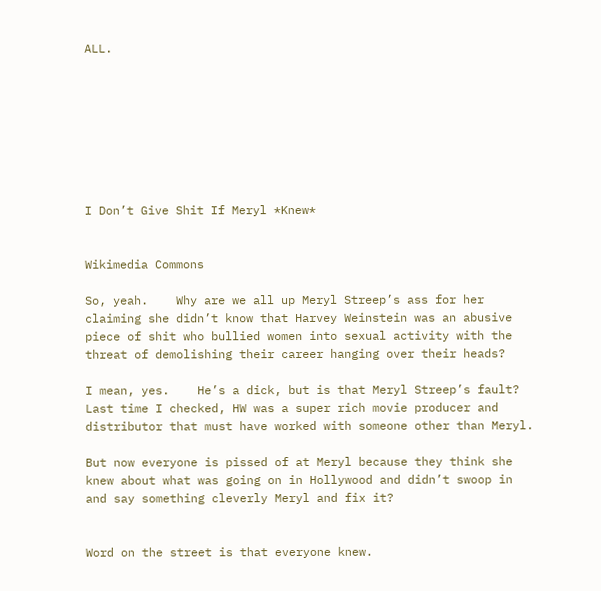ALL.








I Don’t Give Shit If Meryl *Knew*


Wikimedia Commons

So, yeah.    Why are we all up Meryl Streep’s ass for her claiming she didn’t know that Harvey Weinstein was an abusive piece of shit who bullied women into sexual activity with the threat of demolishing their career hanging over their heads?

I mean, yes.    He’s a dick, but is that Meryl Streep’s fault?    Last time I checked, HW was a super rich movie producer and distributor that must have worked with someone other than Meryl.

But now everyone is pissed of at Meryl because they think she knew about what was going on in Hollywood and didn’t swoop in and say something cleverly Meryl and fix it?


Word on the street is that everyone knew.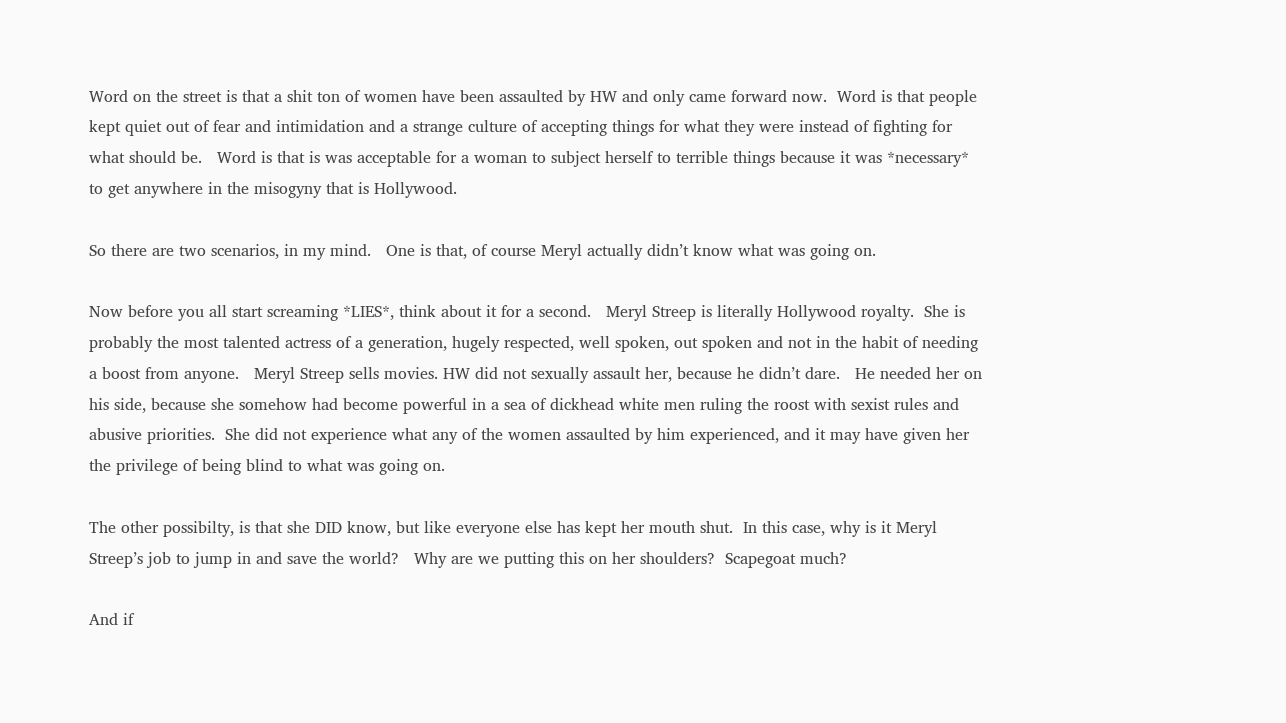Word on the street is that a shit ton of women have been assaulted by HW and only came forward now.  Word is that people kept quiet out of fear and intimidation and a strange culture of accepting things for what they were instead of fighting for what should be.   Word is that is was acceptable for a woman to subject herself to terrible things because it was *necessary* to get anywhere in the misogyny that is Hollywood.

So there are two scenarios, in my mind.   One is that, of course Meryl actually didn’t know what was going on.

Now before you all start screaming *LIES*, think about it for a second.   Meryl Streep is literally Hollywood royalty.  She is probably the most talented actress of a generation, hugely respected, well spoken, out spoken and not in the habit of needing a boost from anyone.   Meryl Streep sells movies. HW did not sexually assault her, because he didn’t dare.   He needed her on his side, because she somehow had become powerful in a sea of dickhead white men ruling the roost with sexist rules and abusive priorities.  She did not experience what any of the women assaulted by him experienced, and it may have given her the privilege of being blind to what was going on.

The other possibilty, is that she DID know, but like everyone else has kept her mouth shut.  In this case, why is it Meryl Streep’s job to jump in and save the world?   Why are we putting this on her shoulders?  Scapegoat much?

And if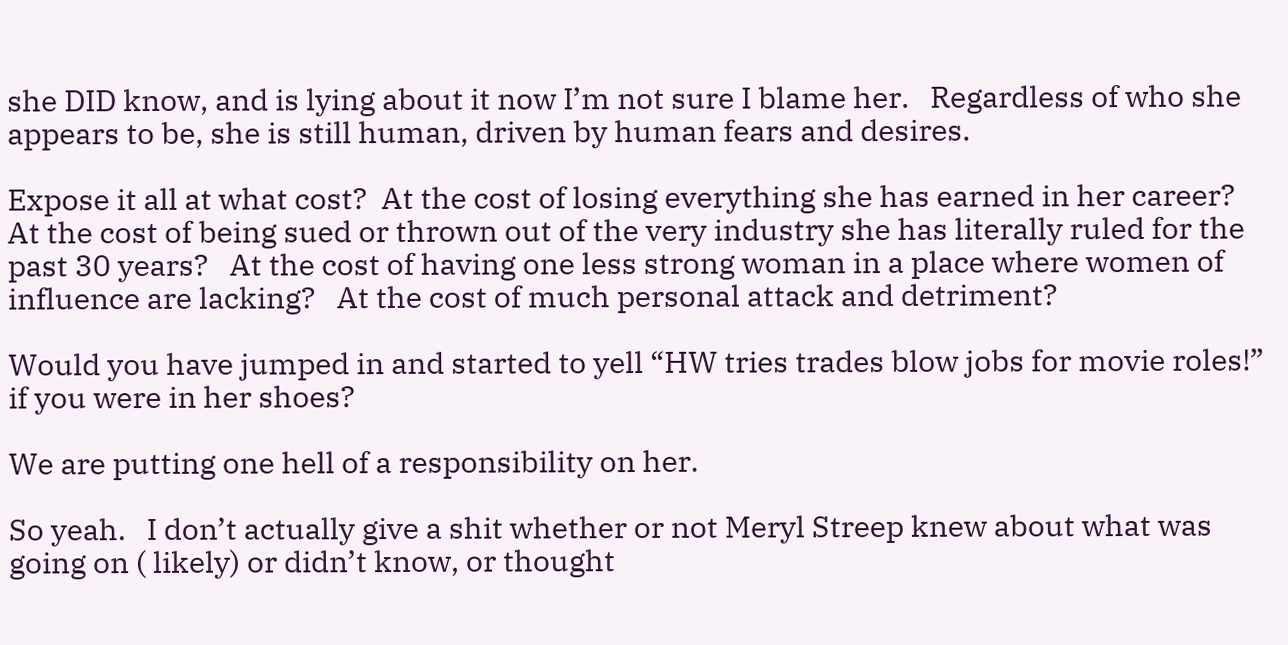she DID know, and is lying about it now I’m not sure I blame her.   Regardless of who she appears to be, she is still human, driven by human fears and desires.

Expose it all at what cost?  At the cost of losing everything she has earned in her career?   At the cost of being sued or thrown out of the very industry she has literally ruled for the past 30 years?   At the cost of having one less strong woman in a place where women of influence are lacking?   At the cost of much personal attack and detriment?

Would you have jumped in and started to yell “HW tries trades blow jobs for movie roles!” if you were in her shoes?

We are putting one hell of a responsibility on her.

So yeah.   I don’t actually give a shit whether or not Meryl Streep knew about what was going on ( likely) or didn’t know, or thought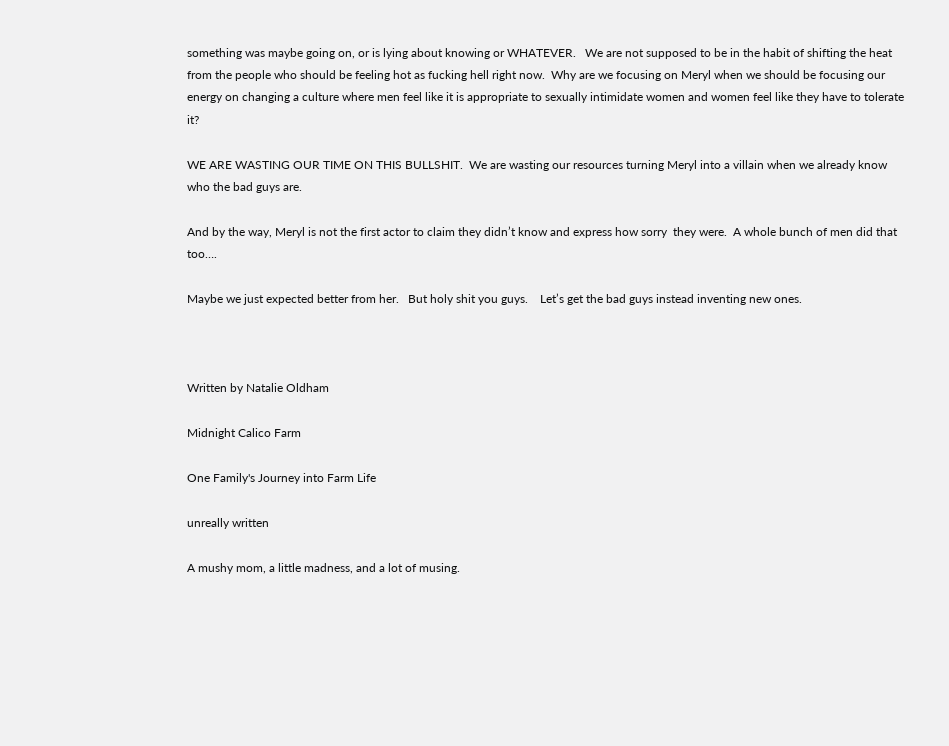something was maybe going on, or is lying about knowing or WHATEVER.   We are not supposed to be in the habit of shifting the heat from the people who should be feeling hot as fucking hell right now.  Why are we focusing on Meryl when we should be focusing our energy on changing a culture where men feel like it is appropriate to sexually intimidate women and women feel like they have to tolerate it?

WE ARE WASTING OUR TIME ON THIS BULLSHIT.  We are wasting our resources turning Meryl into a villain when we already know who the bad guys are.

And by the way, Meryl is not the first actor to claim they didn’t know and express how sorry  they were.  A whole bunch of men did that too….

Maybe we just expected better from her.   But holy shit you guys.    Let’s get the bad guys instead inventing new ones.



Written by Natalie Oldham

Midnight Calico Farm

One Family's Journey into Farm Life

unreally written

A mushy mom, a little madness, and a lot of musing.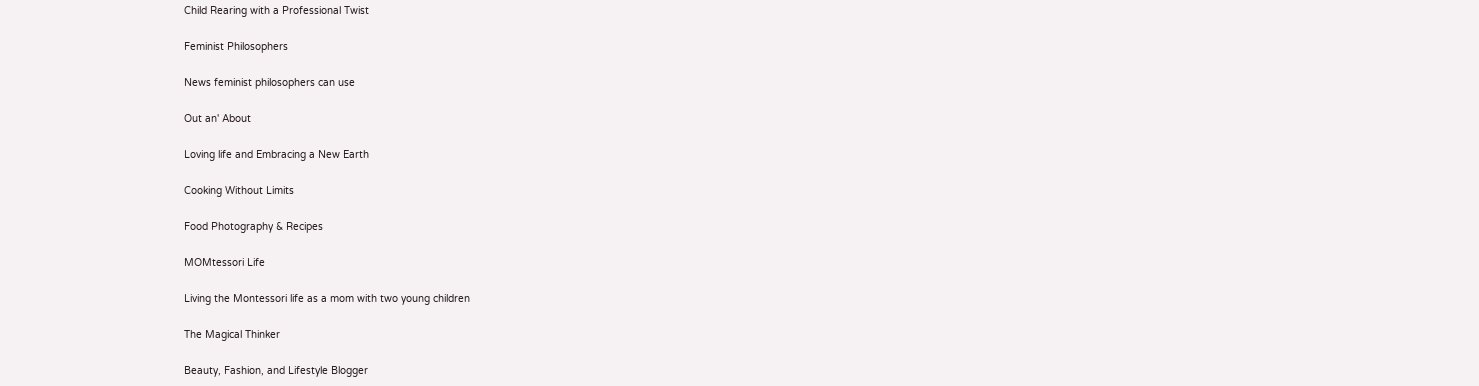Child Rearing with a Professional Twist

Feminist Philosophers

News feminist philosophers can use

Out an' About

Loving life and Embracing a New Earth

Cooking Without Limits

Food Photography & Recipes

MOMtessori Life

Living the Montessori life as a mom with two young children

The Magical Thinker

Beauty, Fashion, and Lifestyle Blogger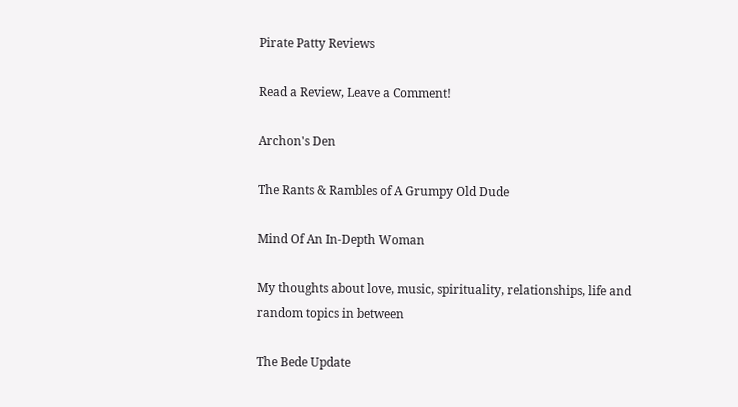Pirate Patty Reviews

Read a Review, Leave a Comment!

Archon's Den

The Rants & Rambles of A Grumpy Old Dude

Mind Of An In-Depth Woman

My thoughts about love, music, spirituality, relationships, life and random topics in between

The Bede Update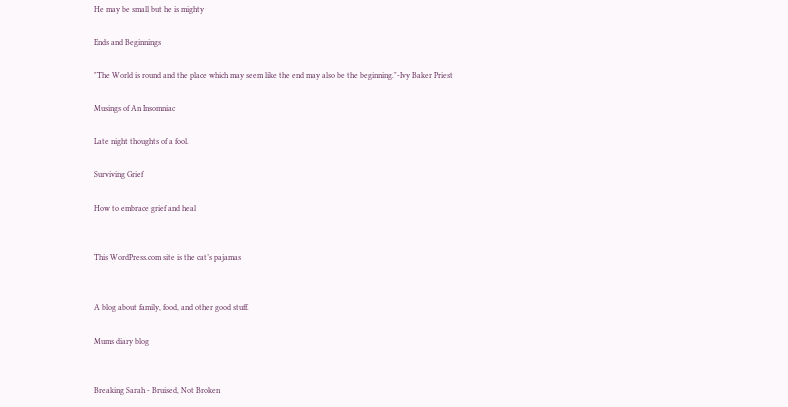He may be small but he is mighty

Ends and Beginnings

"The World is round and the place which may seem like the end may also be the beginning."-Ivy Baker Priest

Musings of An Insomniac

Late night thoughts of a fool.

Surviving Grief

How to embrace grief and heal


This WordPress.com site is the cat’s pajamas


A blog about family, food, and other good stuff.

Mums diary blog


Breaking Sarah - Bruised, Not Broken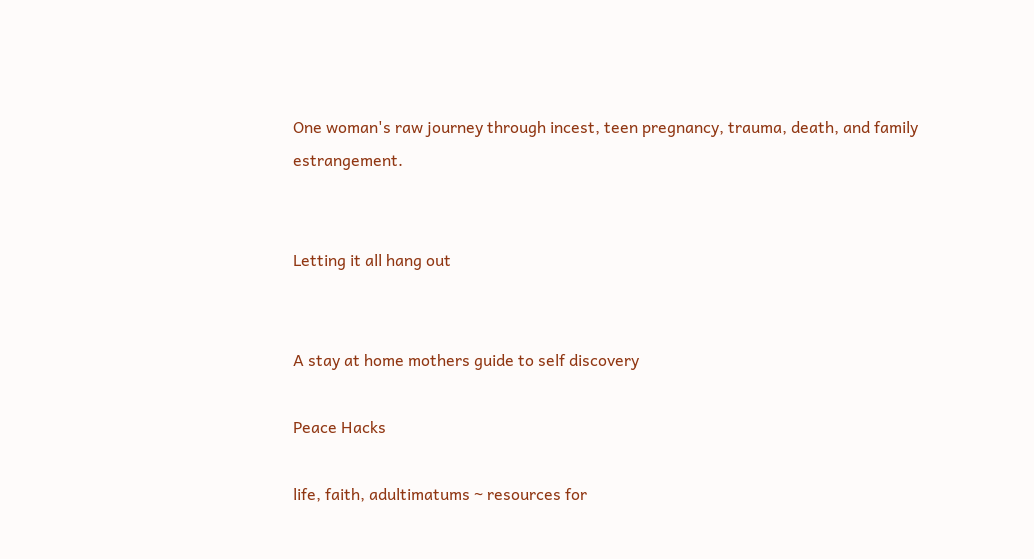One woman's raw journey through incest, teen pregnancy, trauma, death, and family estrangement.


Letting it all hang out


A stay at home mothers guide to self discovery

Peace Hacks

life, faith, adultimatums ~ resources for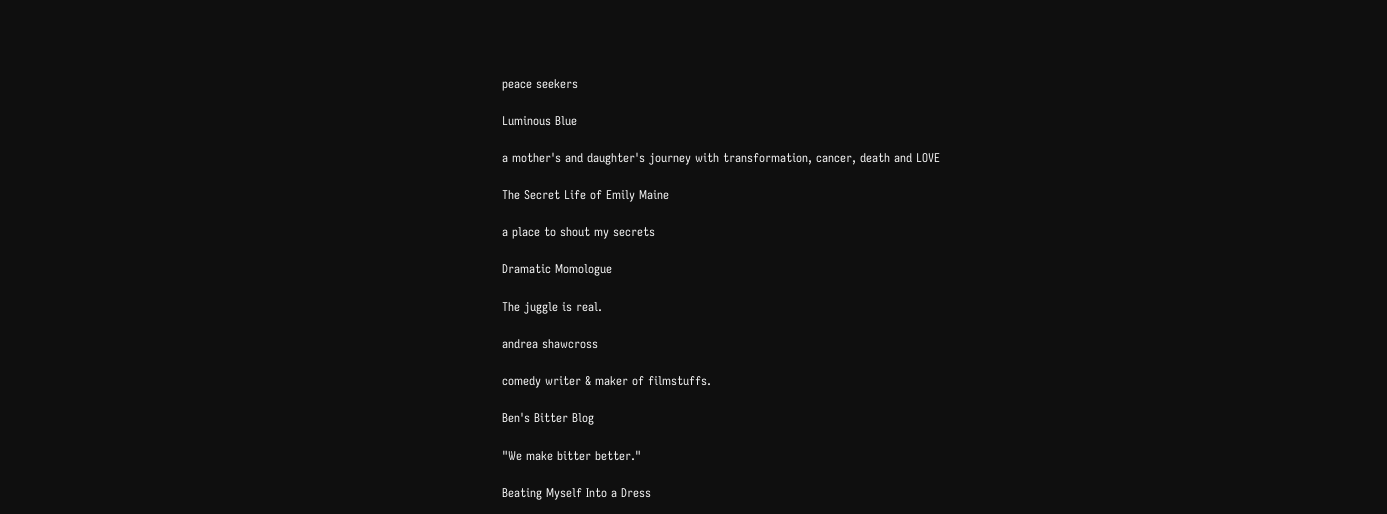peace seekers

Luminous Blue

a mother's and daughter's journey with transformation, cancer, death and LOVE

The Secret Life of Emily Maine

a place to shout my secrets

Dramatic Momologue

The juggle is real.

andrea shawcross

comedy writer & maker of filmstuffs.

Ben's Bitter Blog

"We make bitter better."

Beating Myself Into a Dress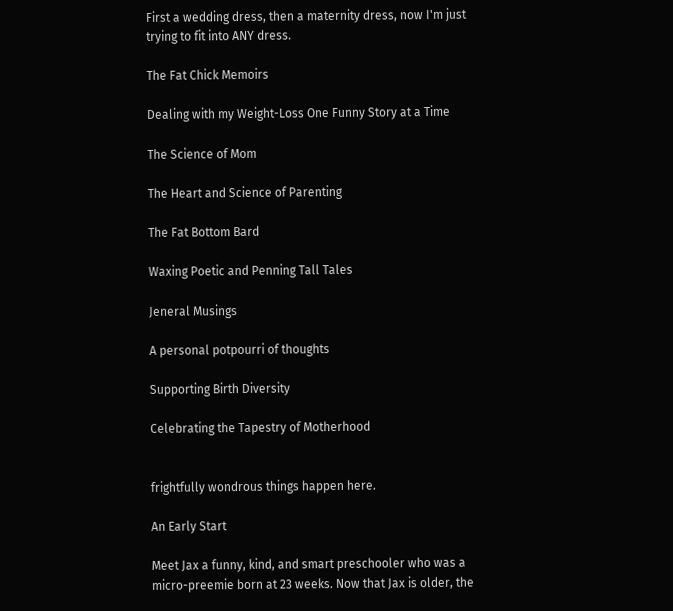First a wedding dress, then a maternity dress, now I'm just trying to fit into ANY dress.

The Fat Chick Memoirs

Dealing with my Weight-Loss One Funny Story at a Time

The Science of Mom

The Heart and Science of Parenting

The Fat Bottom Bard

Waxing Poetic and Penning Tall Tales

Jeneral Musings

A personal potpourri of thoughts

Supporting Birth Diversity

Celebrating the Tapestry of Motherhood


frightfully wondrous things happen here.

An Early Start

Meet Jax a funny, kind, and smart preschooler who was a micro-preemie born at 23 weeks. Now that Jax is older, the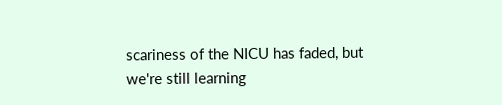scariness of the NICU has faded, but we're still learning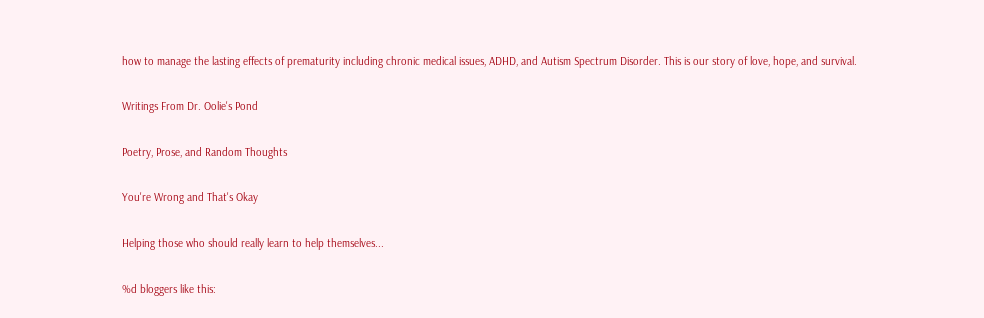how to manage the lasting effects of prematurity including chronic medical issues, ADHD, and Autism Spectrum Disorder. This is our story of love, hope, and survival.

Writings From Dr. Oolie's Pond

Poetry, Prose, and Random Thoughts

You're Wrong and That's Okay

Helping those who should really learn to help themselves...

%d bloggers like this: